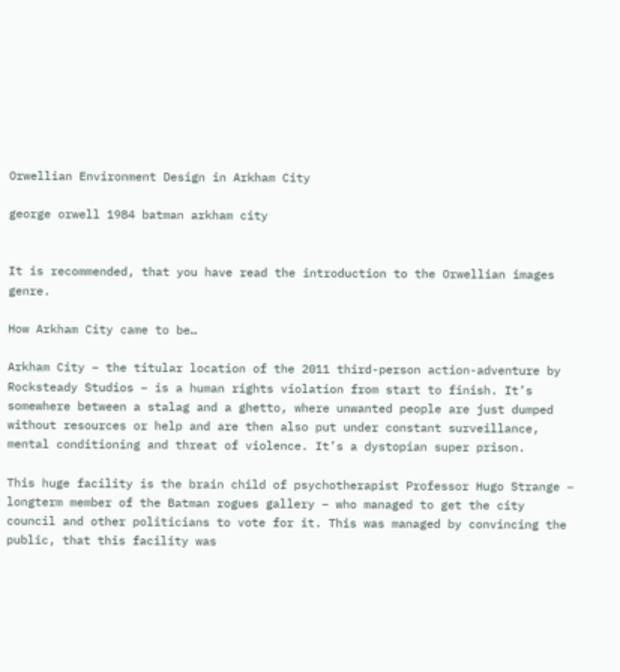Orwellian Environment Design in Arkham City

george orwell 1984 batman arkham city


It is recommended, that you have read the introduction to the Orwellian images genre.

How Arkham City came to be…

Arkham City – the titular location of the 2011 third-person action-adventure by Rocksteady Studios – is a human rights violation from start to finish. It’s somewhere between a stalag and a ghetto, where unwanted people are just dumped without resources or help and are then also put under constant surveillance, mental conditioning and threat of violence. It’s a dystopian super prison.

This huge facility is the brain child of psychotherapist Professor Hugo Strange – longterm member of the Batman rogues gallery – who managed to get the city council and other politicians to vote for it. This was managed by convincing the public, that this facility was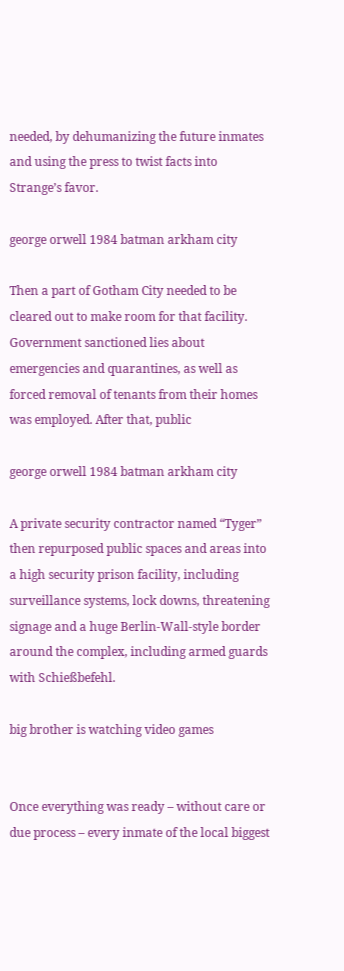needed, by dehumanizing the future inmates and using the press to twist facts into Strange’s favor.

george orwell 1984 batman arkham city

Then a part of Gotham City needed to be cleared out to make room for that facility. Government sanctioned lies about emergencies and quarantines, as well as forced removal of tenants from their homes was employed. After that, public

george orwell 1984 batman arkham city

A private security contractor named “Tyger” then repurposed public spaces and areas into a high security prison facility, including surveillance systems, lock downs, threatening signage and a huge Berlin-Wall-style border around the complex, including armed guards with Schießbefehl.

big brother is watching video games


Once everything was ready – without care or due process – every inmate of the local biggest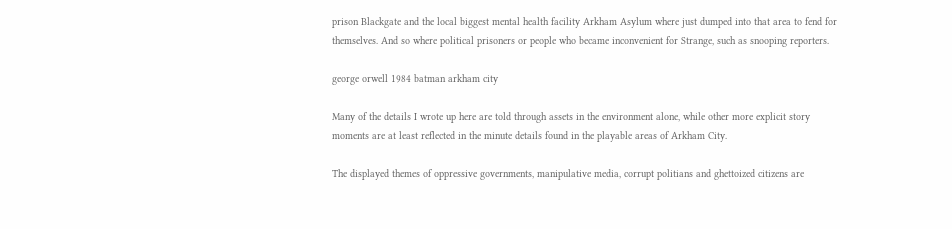prison Blackgate and the local biggest mental health facility Arkham Asylum where just dumped into that area to fend for themselves. And so where political prisoners or people who became inconvenient for Strange, such as snooping reporters.

george orwell 1984 batman arkham city

Many of the details I wrote up here are told through assets in the environment alone, while other more explicit story moments are at least reflected in the minute details found in the playable areas of Arkham City.

The displayed themes of oppressive governments, manipulative media, corrupt politians and ghettoized citizens are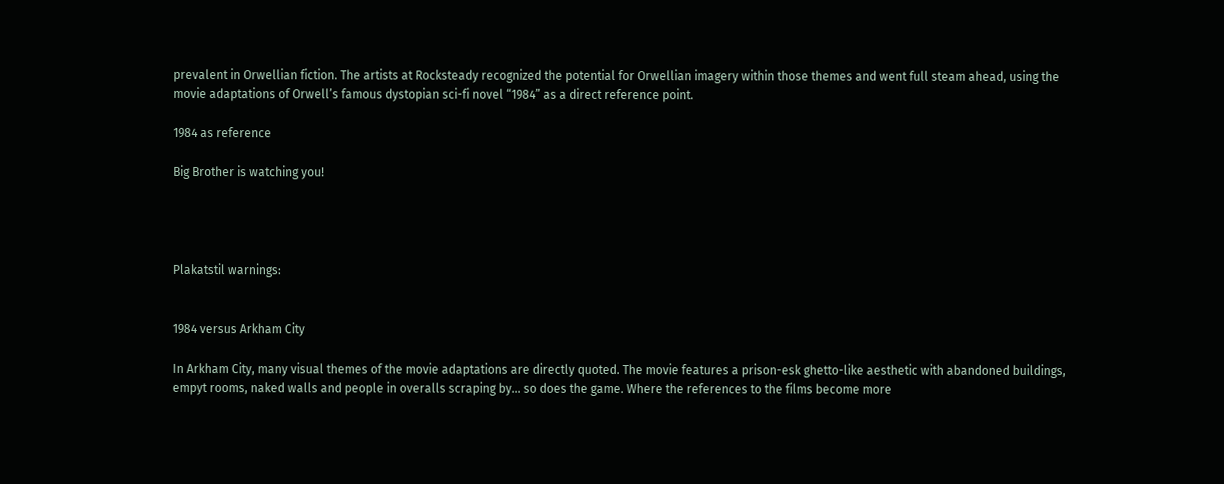prevalent in Orwellian fiction. The artists at Rocksteady recognized the potential for Orwellian imagery within those themes and went full steam ahead, using the movie adaptations of Orwell’s famous dystopian sci-fi novel “1984” as a direct reference point.

1984 as reference

Big Brother is watching you!




Plakatstil warnings:


1984 versus Arkham City

In Arkham City, many visual themes of the movie adaptations are directly quoted. The movie features a prison-esk ghetto-like aesthetic with abandoned buildings, empyt rooms, naked walls and people in overalls scraping by… so does the game. Where the references to the films become more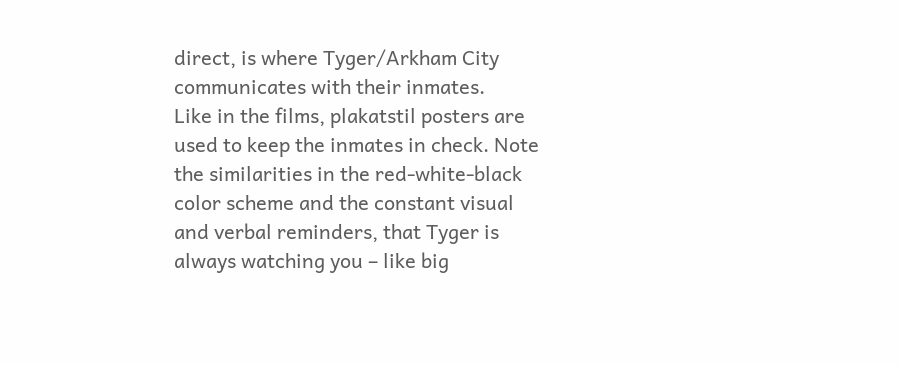direct, is where Tyger/Arkham City communicates with their inmates.
Like in the films, plakatstil posters are used to keep the inmates in check. Note the similarities in the red-white-black color scheme and the constant visual and verbal reminders, that Tyger is always watching you – like big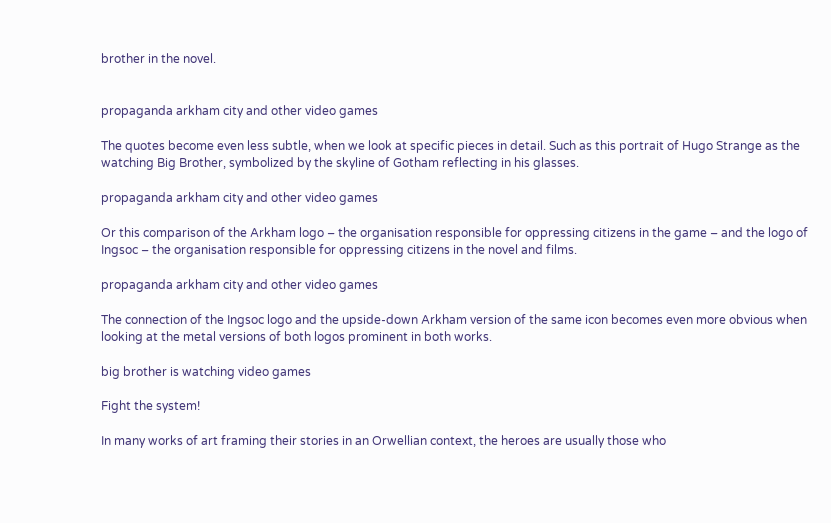brother in the novel.


propaganda arkham city and other video games

The quotes become even less subtle, when we look at specific pieces in detail. Such as this portrait of Hugo Strange as the watching Big Brother, symbolized by the skyline of Gotham reflecting in his glasses.

propaganda arkham city and other video games

Or this comparison of the Arkham logo – the organisation responsible for oppressing citizens in the game – and the logo of Ingsoc – the organisation responsible for oppressing citizens in the novel and films.

propaganda arkham city and other video games

The connection of the Ingsoc logo and the upside-down Arkham version of the same icon becomes even more obvious when looking at the metal versions of both logos prominent in both works.

big brother is watching video games

Fight the system!

In many works of art framing their stories in an Orwellian context, the heroes are usually those who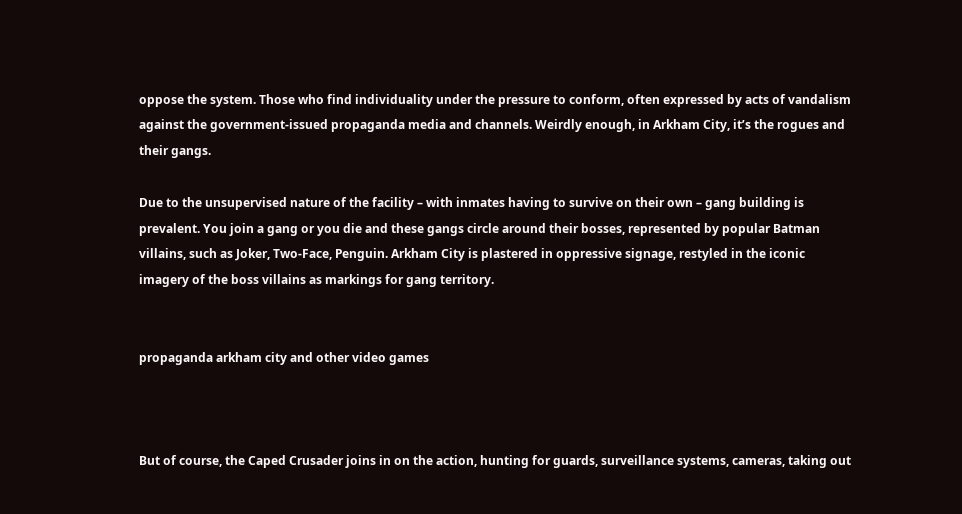oppose the system. Those who find individuality under the pressure to conform, often expressed by acts of vandalism against the government-issued propaganda media and channels. Weirdly enough, in Arkham City, it’s the rogues and their gangs.

Due to the unsupervised nature of the facility – with inmates having to survive on their own – gang building is prevalent. You join a gang or you die and these gangs circle around their bosses, represented by popular Batman villains, such as Joker, Two-Face, Penguin. Arkham City is plastered in oppressive signage, restyled in the iconic imagery of the boss villains as markings for gang territory.


propaganda arkham city and other video games



But of course, the Caped Crusader joins in on the action, hunting for guards, surveillance systems, cameras, taking out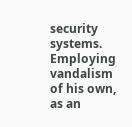security systems. Employing vandalism of his own, as an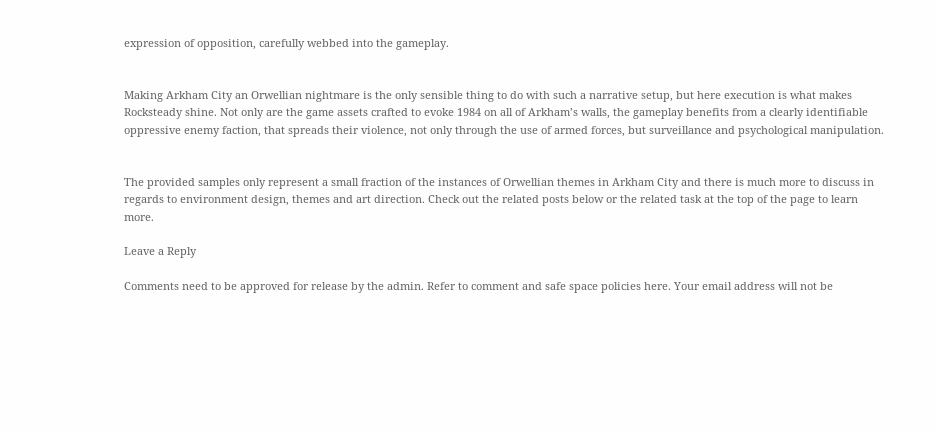expression of opposition, carefully webbed into the gameplay.


Making Arkham City an Orwellian nightmare is the only sensible thing to do with such a narrative setup, but here execution is what makes Rocksteady shine. Not only are the game assets crafted to evoke 1984 on all of Arkham’s walls, the gameplay benefits from a clearly identifiable oppressive enemy faction, that spreads their violence, not only through the use of armed forces, but surveillance and psychological manipulation.


The provided samples only represent a small fraction of the instances of Orwellian themes in Arkham City and there is much more to discuss in regards to environment design, themes and art direction. Check out the related posts below or the related task at the top of the page to learn more.

Leave a Reply

Comments need to be approved for release by the admin. Refer to comment and safe space policies here. Your email address will not be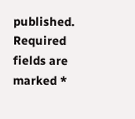published. Required fields are marked *